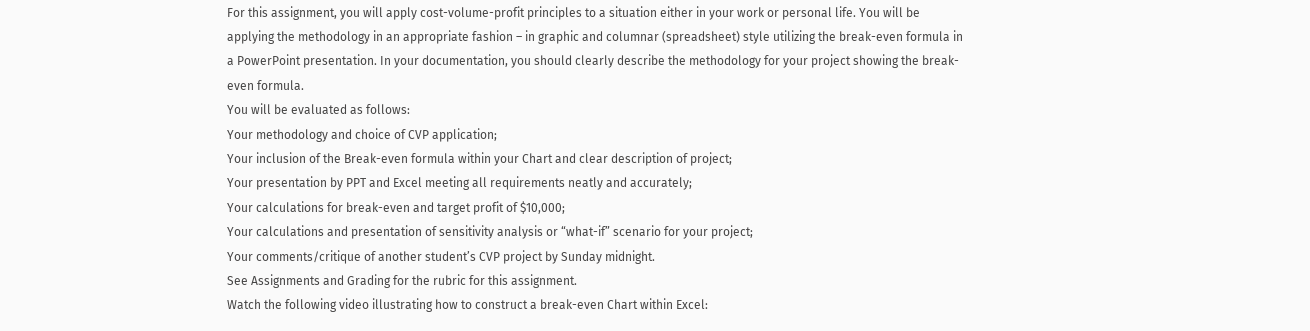For this assignment, you will apply cost-volume-profit principles to a situation either in your work or personal life. You will be applying the methodology in an appropriate fashion – in graphic and columnar (spreadsheet) style utilizing the break-even formula in a PowerPoint presentation. In your documentation, you should clearly describe the methodology for your project showing the break-even formula.
You will be evaluated as follows:
Your methodology and choice of CVP application;
Your inclusion of the Break-even formula within your Chart and clear description of project;
Your presentation by PPT and Excel meeting all requirements neatly and accurately;
Your calculations for break-even and target profit of $10,000;
Your calculations and presentation of sensitivity analysis or “what-if” scenario for your project;
Your comments/critique of another student’s CVP project by Sunday midnight.
See Assignments and Grading for the rubric for this assignment.
Watch the following video illustrating how to construct a break-even Chart within Excel: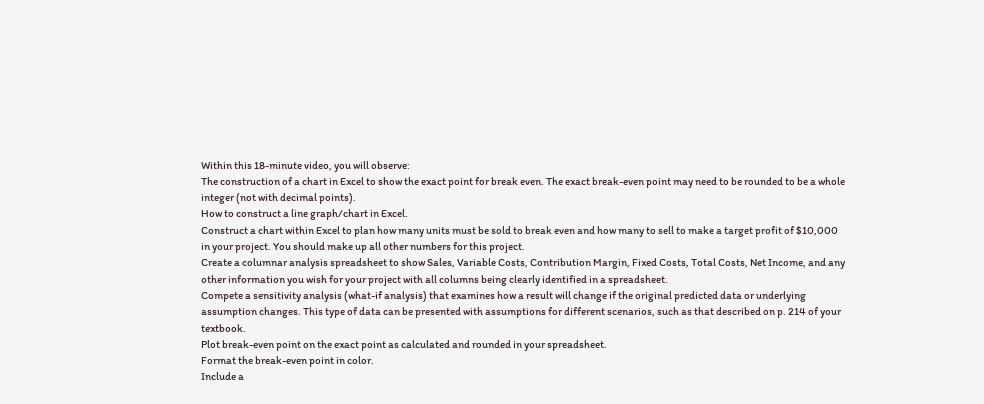Within this 18-minute video, you will observe:
The construction of a chart in Excel to show the exact point for break even. The exact break-even point may need to be rounded to be a whole integer (not with decimal points).
How to construct a line graph/chart in Excel.
Construct a chart within Excel to plan how many units must be sold to break even and how many to sell to make a target profit of $10,000 in your project. You should make up all other numbers for this project.
Create a columnar analysis spreadsheet to show Sales, Variable Costs, Contribution Margin, Fixed Costs, Total Costs, Net Income, and any other information you wish for your project with all columns being clearly identified in a spreadsheet.
Compete a sensitivity analysis (what-if analysis) that examines how a result will change if the original predicted data or underlying assumption changes. This type of data can be presented with assumptions for different scenarios, such as that described on p. 214 of your textbook.
Plot break-even point on the exact point as calculated and rounded in your spreadsheet.
Format the break-even point in color.
Include a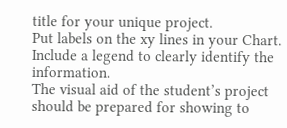title for your unique project.
Put labels on the xy lines in your Chart.
Include a legend to clearly identify the information.
The visual aid of the student’s project should be prepared for showing to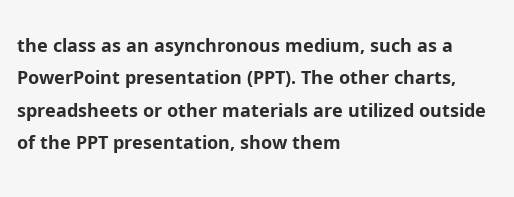the class as an asynchronous medium, such as a PowerPoint presentation (PPT). The other charts, spreadsheets or other materials are utilized outside of the PPT presentation, show them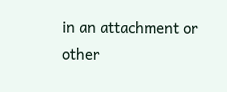in an attachment or other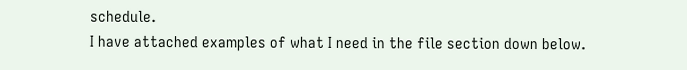schedule.
I have attached examples of what I need in the file section down below.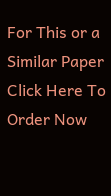For This or a Similar Paper Click Here To Order Now